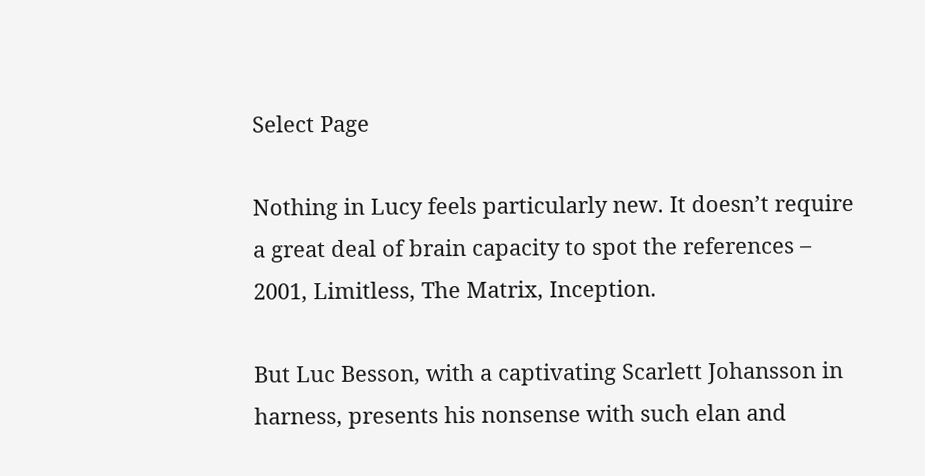Select Page

Nothing in Lucy feels particularly new. It doesn’t require a great deal of brain capacity to spot the references – 2001, Limitless, The Matrix, Inception.

But Luc Besson, with a captivating Scarlett Johansson in harness, presents his nonsense with such elan and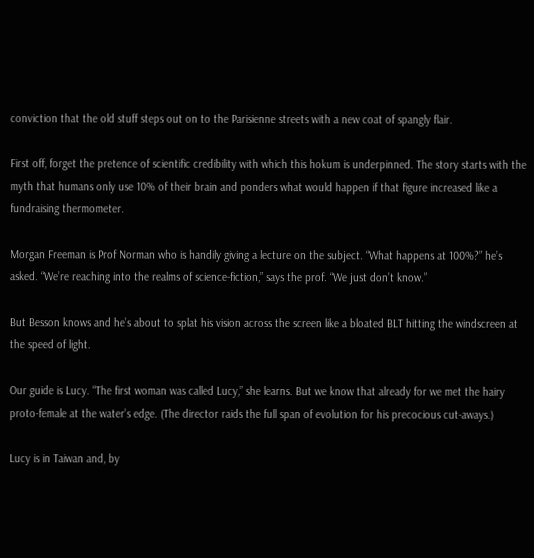conviction that the old stuff steps out on to the Parisienne streets with a new coat of spangly flair.

First off, forget the pretence of scientific credibility with which this hokum is underpinned. The story starts with the myth that humans only use 10% of their brain and ponders what would happen if that figure increased like a fundraising thermometer.

Morgan Freeman is Prof Norman who is handily giving a lecture on the subject. “What happens at 100%?” he’s asked. “We’re reaching into the realms of science-fiction,” says the prof. “We just don’t know.”

But Besson knows and he’s about to splat his vision across the screen like a bloated BLT hitting the windscreen at the speed of light.

Our guide is Lucy. “The first woman was called Lucy,” she learns. But we know that already for we met the hairy proto-female at the water’s edge. (The director raids the full span of evolution for his precocious cut-aways.)

Lucy is in Taiwan and, by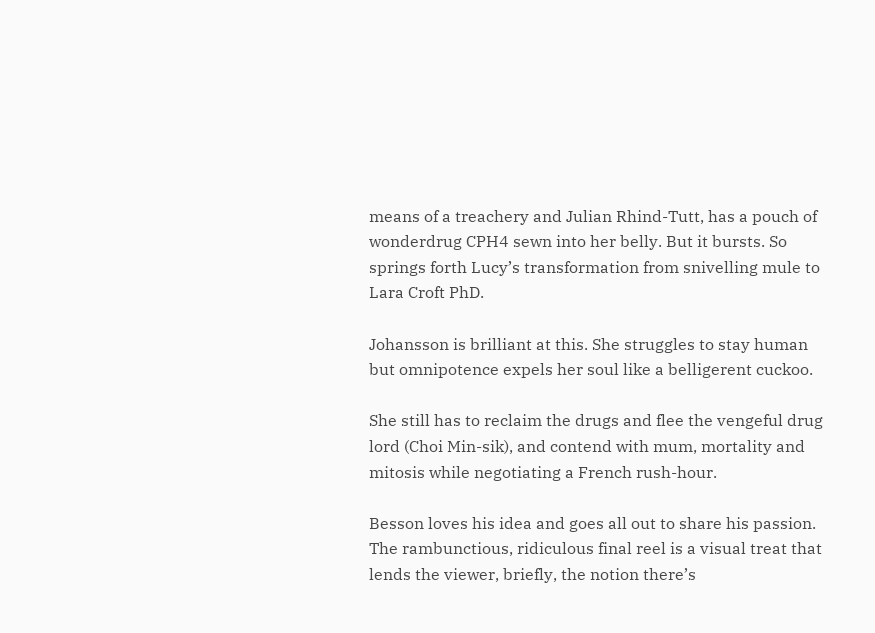means of a treachery and Julian Rhind-Tutt, has a pouch of wonderdrug CPH4 sewn into her belly. But it bursts. So springs forth Lucy’s transformation from snivelling mule to Lara Croft PhD.

Johansson is brilliant at this. She struggles to stay human but omnipotence expels her soul like a belligerent cuckoo.

She still has to reclaim the drugs and flee the vengeful drug lord (Choi Min-sik), and contend with mum, mortality and mitosis while negotiating a French rush-hour.

Besson loves his idea and goes all out to share his passion. The rambunctious, ridiculous final reel is a visual treat that lends the viewer, briefly, the notion there’s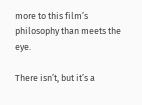more to this film’s philosophy than meets the eye.

There isn’t, but it’s a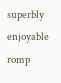superbly enjoyable romp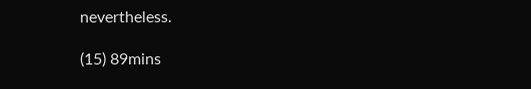nevertheless.

(15) 89mins